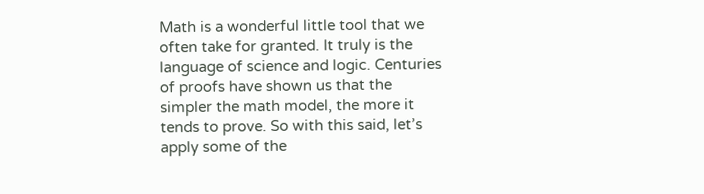Math is a wonderful little tool that we often take for granted. It truly is the language of science and logic. Centuries of proofs have shown us that the simpler the math model, the more it tends to prove. So with this said, let’s apply some of the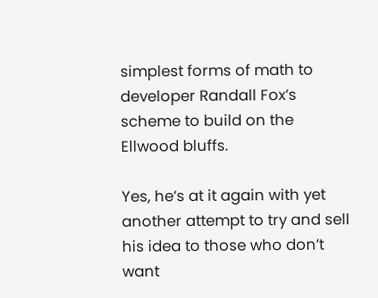simplest forms of math to developer Randall Fox’s scheme to build on the Ellwood bluffs.

Yes, he’s at it again with yet another attempt to try and sell his idea to those who don’t want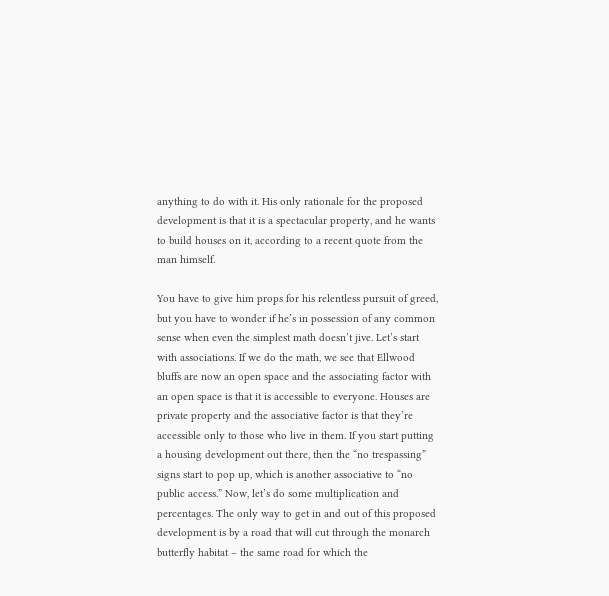anything to do with it. His only rationale for the proposed development is that it is a spectacular property, and he wants to build houses on it, according to a recent quote from the man himself.

You have to give him props for his relentless pursuit of greed, but you have to wonder if he’s in possession of any common sense when even the simplest math doesn’t jive. Let’s start with associations. If we do the math, we see that Ellwood bluffs are now an open space and the associating factor with an open space is that it is accessible to everyone. Houses are private property and the associative factor is that they’re accessible only to those who live in them. If you start putting a housing development out there, then the “no trespassing” signs start to pop up, which is another associative to “no public access.” Now, let’s do some multiplication and percentages. The only way to get in and out of this proposed development is by a road that will cut through the monarch butterfly habitat – the same road for which the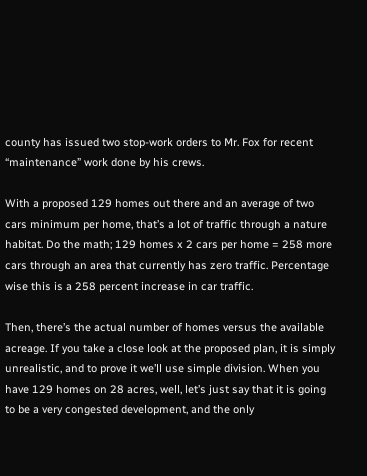county has issued two stop-work orders to Mr. Fox for recent “maintenance” work done by his crews.

With a proposed 129 homes out there and an average of two cars minimum per home, that’s a lot of traffic through a nature habitat. Do the math; 129 homes x 2 cars per home = 258 more cars through an area that currently has zero traffic. Percentage wise this is a 258 percent increase in car traffic.

Then, there’s the actual number of homes versus the available acreage. If you take a close look at the proposed plan, it is simply unrealistic, and to prove it we’ll use simple division. When you have 129 homes on 28 acres, well, let’s just say that it is going to be a very congested development, and the only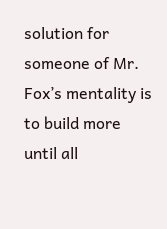solution for someone of Mr. Fox’s mentality is to build more until all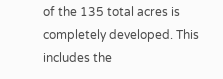of the 135 total acres is completely developed. This includes the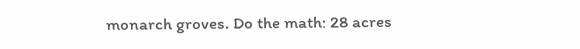monarch groves. Do the math: 28 acres